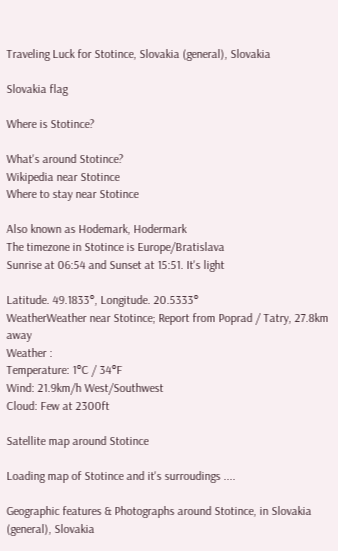Traveling Luck for Stotince, Slovakia (general), Slovakia

Slovakia flag

Where is Stotince?

What's around Stotince?
Wikipedia near Stotince
Where to stay near Stotince

Also known as Hodemark, Hodermark
The timezone in Stotince is Europe/Bratislava
Sunrise at 06:54 and Sunset at 15:51. It's light

Latitude. 49.1833°, Longitude. 20.5333°
WeatherWeather near Stotince; Report from Poprad / Tatry, 27.8km away
Weather :
Temperature: 1°C / 34°F
Wind: 21.9km/h West/Southwest
Cloud: Few at 2300ft

Satellite map around Stotince

Loading map of Stotince and it's surroudings ....

Geographic features & Photographs around Stotince, in Slovakia (general), Slovakia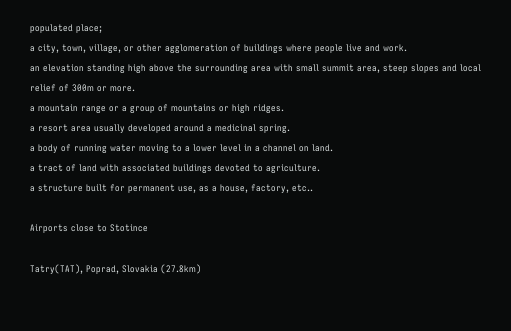populated place;
a city, town, village, or other agglomeration of buildings where people live and work.
an elevation standing high above the surrounding area with small summit area, steep slopes and local relief of 300m or more.
a mountain range or a group of mountains or high ridges.
a resort area usually developed around a medicinal spring.
a body of running water moving to a lower level in a channel on land.
a tract of land with associated buildings devoted to agriculture.
a structure built for permanent use, as a house, factory, etc..

Airports close to Stotince

Tatry(TAT), Poprad, Slovakia (27.8km)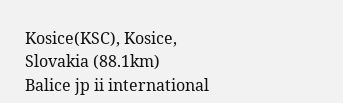Kosice(KSC), Kosice, Slovakia (88.1km)
Balice jp ii international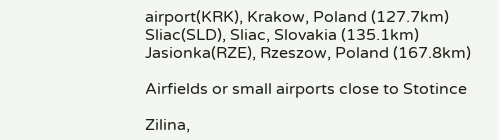airport(KRK), Krakow, Poland (127.7km)
Sliac(SLD), Sliac, Slovakia (135.1km)
Jasionka(RZE), Rzeszow, Poland (167.8km)

Airfields or small airports close to Stotince

Zilina,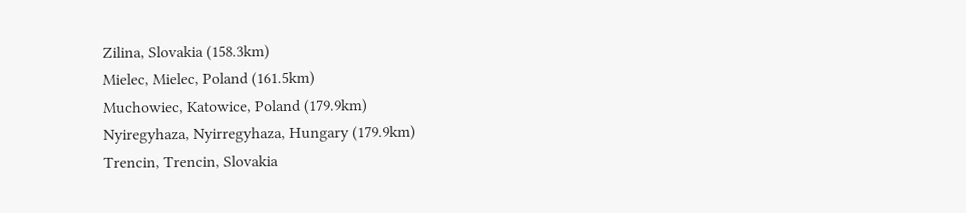Zilina, Slovakia (158.3km)
Mielec, Mielec, Poland (161.5km)
Muchowiec, Katowice, Poland (179.9km)
Nyiregyhaza, Nyirregyhaza, Hungary (179.9km)
Trencin, Trencin, Slovakia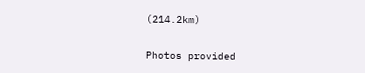(214.2km)

Photos provided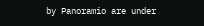by Panoramio are under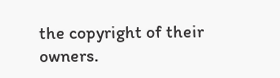the copyright of their owners.